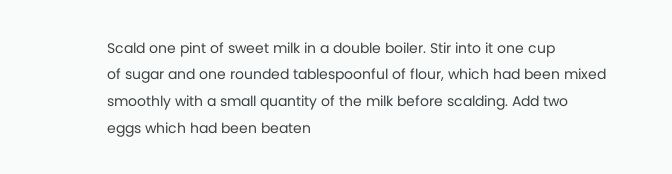Scald one pint of sweet milk in a double boiler. Stir into it one cup
of sugar and one rounded tablespoonful of flour, which had been mixed
smoothly with a small quantity of the milk before scalding. Add two
eggs which had been beaten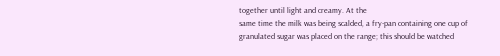together until light and creamy. At the
same time the milk was being scalded, a fry-pan containing one cup of
granulated sugar was placed on the range; this should be watched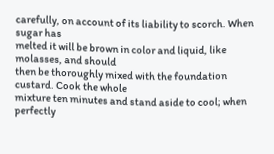carefully, on account of its liability to scorch. When sugar has
melted it will be brown in color and liquid, like molasses, and should
then be thoroughly mixed with the foundation custard. Cook the whole
mixture ten minutes and stand aside to cool; when perfectly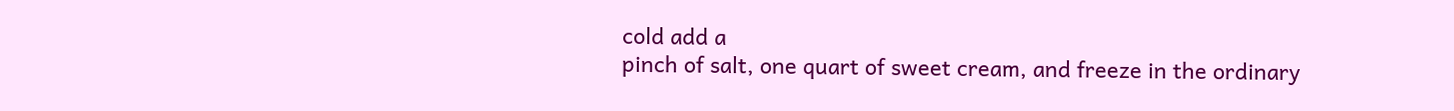cold add a
pinch of salt, one quart of sweet cream, and freeze in the ordinary